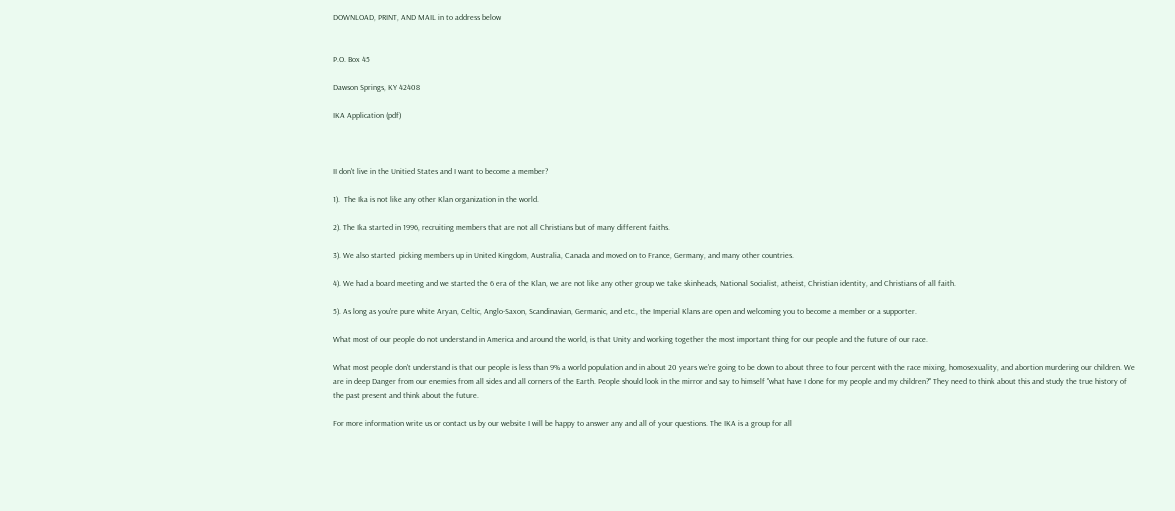DOWNLOAD, PRINT, AND MAIL in to address below


P.O. Box 45

Dawson Springs, KY 42408

IKA Application (pdf)



II don't live in the Unitied States and I want to become a member?

1).  The Ika is not like any other Klan organization in the world.

2). The Ika started in 1996, recruiting members that are not all Christians but of many different faiths.

3). We also started  picking members up in United Kingdom, Australia, Canada and moved on to France, Germany, and many other countries.

4). We had a board meeting and we started the 6 era of the Klan, we are not like any other group we take skinheads, National Socialist, atheist, Christian identity, and Christians of all faith.

5). As long as you're pure white Aryan, Celtic, Anglo-Saxon, Scandinavian, Germanic, and etc., the Imperial Klans are open and welcoming you to become a member or a supporter.

What most of our people do not understand in America and around the world, is that Unity and working together the most important thing for our people and the future of our race.

What most people don't understand is that our people is less than 9% a world population and in about 20 years we're going to be down to about three to four percent with the race mixing, homosexuality, and abortion murdering our children. We are in deep Danger from our enemies from all sides and all corners of the Earth. People should look in the mirror and say to himself "what have I done for my people and my children?" They need to think about this and study the true history of the past present and think about the future.

For more information write us or contact us by our website I will be happy to answer any and all of your questions. The IKA is a group for all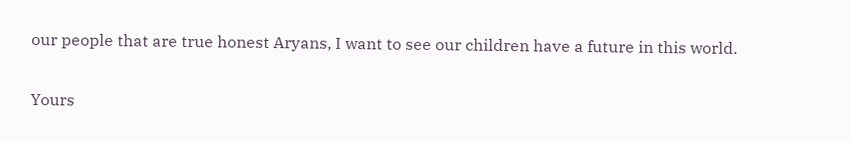our people that are true honest Aryans, I want to see our children have a future in this world.

Yours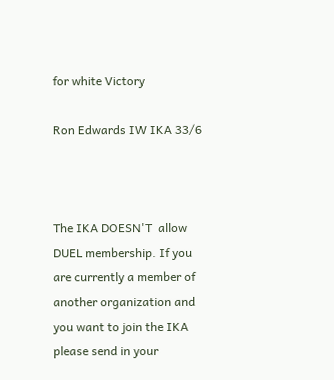for white Victory

Ron Edwards IW IKA 33/6



The IKA DOESN'T  allow DUEL membership. If you are currently a member of another organization and you want to join the IKA please send in your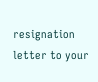resignation letter to your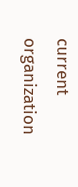current organization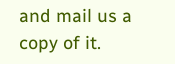and mail us a copy of it.